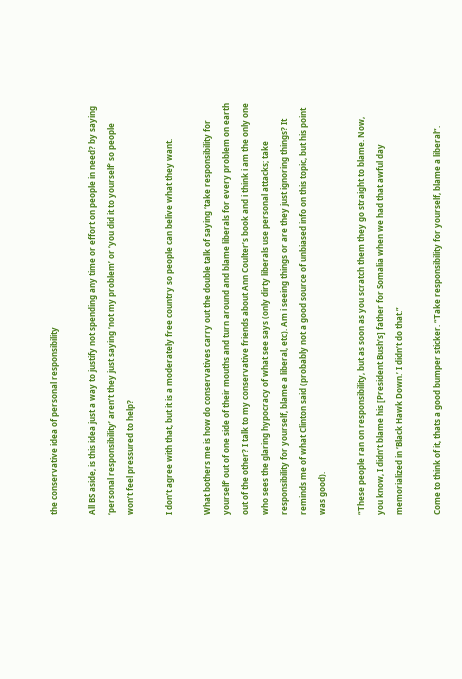the conservative idea of personal responsibility

All BS aside, is this idea just a way to justify not spending any time or effort on people in need? by saying ‘personal responsibility’ aren’t they just saying ‘not my problem’ or ‘you did it to yourself’ so people won’t feel pressured to help?

I don’t agree with that, but it is a moderately free country so people can belive what they want.

What bothers me is how do conservatives carry out the double talk of saying ‘take responsibility for yourself’ out of one side of their mouths and turn around and blame liberals for every problem on earth out of the other? I talk to my conservative friends about Ann Coulter’s book and i think i am the only one who sees the glaring hypocracy of what see says (only dirty liberals use personal attacks; take responsibility for yourself, blame a liberal, etc). Am i seeing things or are they just ignoring things? It reminds me of what Clinton said (probably not a good source of unbiased info on this topic, but his point was good).

“These people ran on responsibility, but as soon as you scratch them they go straight to blame. Now, you know, I didn’t blame his [President Bush’s] father for Somalia when we had that awful day memorialized in ‘Black Hawk Down.’ I didn’t do that.”

Come to think of it, thats a good bumper sticker. “Take responsibility for yourself, blame a liberal”.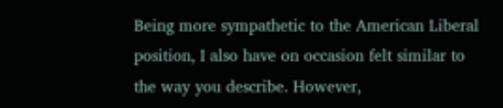Being more sympathetic to the American Liberal position, I also have on occasion felt similar to the way you describe. However,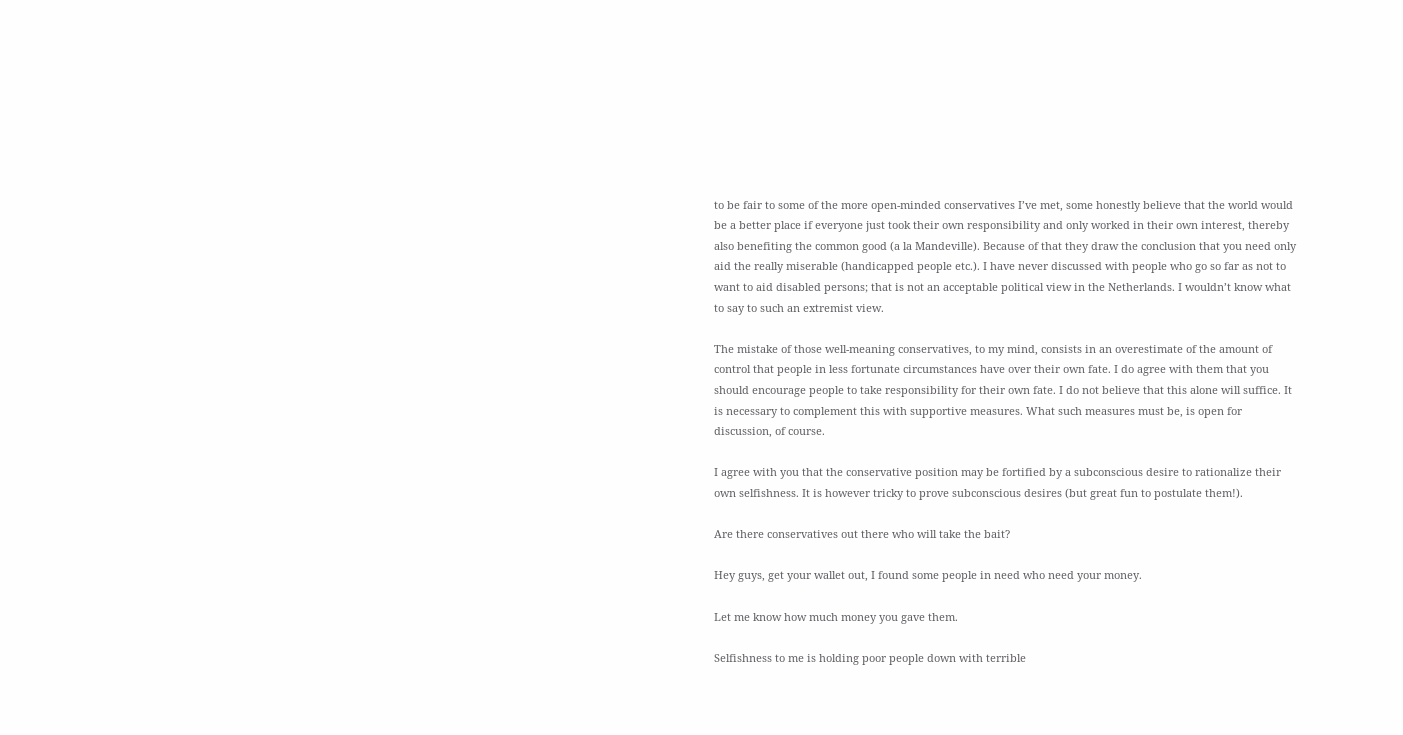to be fair to some of the more open-minded conservatives I’ve met, some honestly believe that the world would be a better place if everyone just took their own responsibility and only worked in their own interest, thereby also benefiting the common good (a la Mandeville). Because of that they draw the conclusion that you need only aid the really miserable (handicapped people etc.). I have never discussed with people who go so far as not to want to aid disabled persons; that is not an acceptable political view in the Netherlands. I wouldn’t know what to say to such an extremist view.

The mistake of those well-meaning conservatives, to my mind, consists in an overestimate of the amount of control that people in less fortunate circumstances have over their own fate. I do agree with them that you should encourage people to take responsibility for their own fate. I do not believe that this alone will suffice. It is necessary to complement this with supportive measures. What such measures must be, is open for discussion, of course.

I agree with you that the conservative position may be fortified by a subconscious desire to rationalize their own selfishness. It is however tricky to prove subconscious desires (but great fun to postulate them!).

Are there conservatives out there who will take the bait?

Hey guys, get your wallet out, I found some people in need who need your money.

Let me know how much money you gave them.

Selfishness to me is holding poor people down with terrible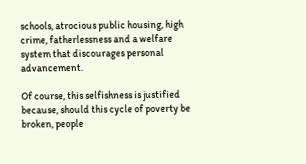schools, atrocious public housing, high crime, fatherlessness and a welfare system that discourages personal advancement.

Of course, this selfishness is justified because, should this cycle of poverty be broken, people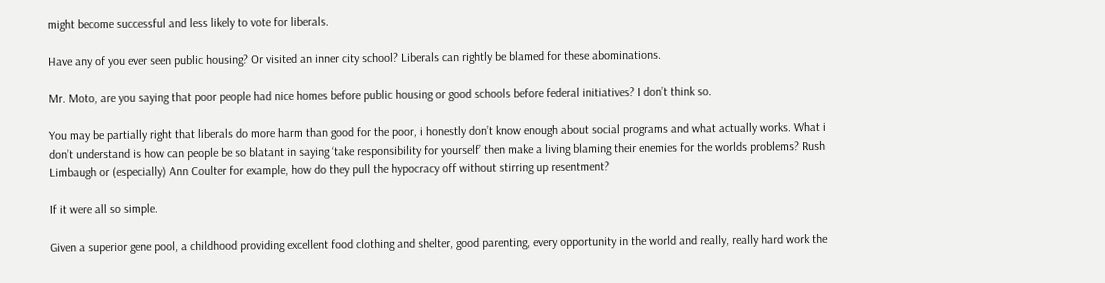might become successful and less likely to vote for liberals.

Have any of you ever seen public housing? Or visited an inner city school? Liberals can rightly be blamed for these abominations.

Mr. Moto, are you saying that poor people had nice homes before public housing or good schools before federal initiatives? I don’t think so.

You may be partially right that liberals do more harm than good for the poor, i honestly don’t know enough about social programs and what actually works. What i don’t understand is how can people be so blatant in saying ‘take responsibility for yourself’ then make a living blaming their enemies for the worlds problems? Rush Limbaugh or (especially) Ann Coulter for example, how do they pull the hypocracy off without stirring up resentment?

If it were all so simple.

Given a superior gene pool, a childhood providing excellent food clothing and shelter, good parenting, every opportunity in the world and really, really hard work the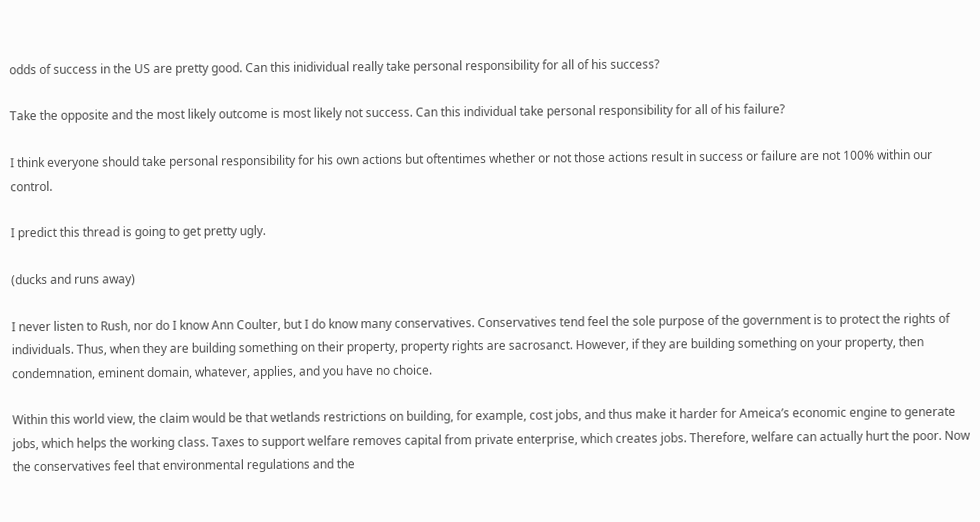odds of success in the US are pretty good. Can this inidividual really take personal responsibility for all of his success?

Take the opposite and the most likely outcome is most likely not success. Can this individual take personal responsibility for all of his failure?

I think everyone should take personal responsibility for his own actions but oftentimes whether or not those actions result in success or failure are not 100% within our control.

I predict this thread is going to get pretty ugly.

(ducks and runs away)

I never listen to Rush, nor do I know Ann Coulter, but I do know many conservatives. Conservatives tend feel the sole purpose of the government is to protect the rights of individuals. Thus, when they are building something on their property, property rights are sacrosanct. However, if they are building something on your property, then condemnation, eminent domain, whatever, applies, and you have no choice.

Within this world view, the claim would be that wetlands restrictions on building, for example, cost jobs, and thus make it harder for Ameica’s economic engine to generate jobs, which helps the working class. Taxes to support welfare removes capital from private enterprise, which creates jobs. Therefore, welfare can actually hurt the poor. Now the conservatives feel that environmental regulations and the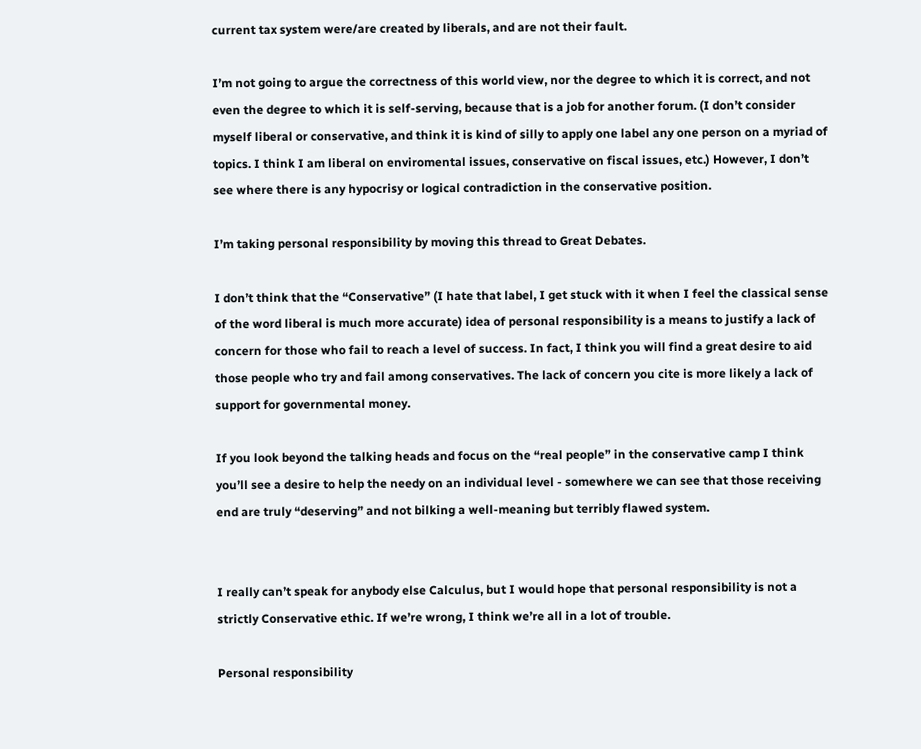current tax system were/are created by liberals, and are not their fault.

I’m not going to argue the correctness of this world view, nor the degree to which it is correct, and not even the degree to which it is self-serving, because that is a job for another forum. (I don’t consider myself liberal or conservative, and think it is kind of silly to apply one label any one person on a myriad of topics. I think I am liberal on enviromental issues, conservative on fiscal issues, etc.) However, I don’t see where there is any hypocrisy or logical contradiction in the conservative position.

I’m taking personal responsibility by moving this thread to Great Debates.

I don’t think that the “Conservative” (I hate that label, I get stuck with it when I feel the classical sense of the word liberal is much more accurate) idea of personal responsibility is a means to justify a lack of concern for those who fail to reach a level of success. In fact, I think you will find a great desire to aid those people who try and fail among conservatives. The lack of concern you cite is more likely a lack of support for governmental money.

If you look beyond the talking heads and focus on the “real people” in the conservative camp I think you’ll see a desire to help the needy on an individual level - somewhere we can see that those receiving end are truly “deserving” and not bilking a well-meaning but terribly flawed system.


I really can’t speak for anybody else Calculus, but I would hope that personal responsibility is not a strictly Conservative ethic. If we’re wrong, I think we’re all in a lot of trouble.

Personal responsibility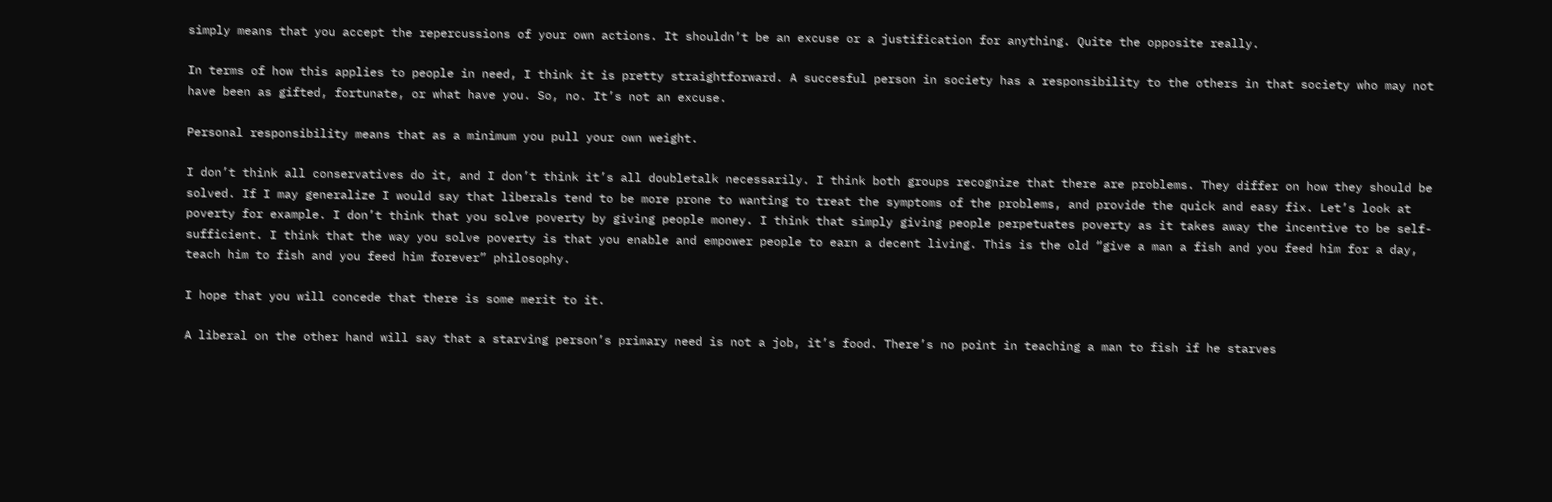simply means that you accept the repercussions of your own actions. It shouldn’t be an excuse or a justification for anything. Quite the opposite really.

In terms of how this applies to people in need, I think it is pretty straightforward. A succesful person in society has a responsibility to the others in that society who may not have been as gifted, fortunate, or what have you. So, no. It’s not an excuse.

Personal responsibility means that as a minimum you pull your own weight.

I don’t think all conservatives do it, and I don’t think it’s all doubletalk necessarily. I think both groups recognize that there are problems. They differ on how they should be solved. If I may generalize I would say that liberals tend to be more prone to wanting to treat the symptoms of the problems, and provide the quick and easy fix. Let’s look at poverty for example. I don’t think that you solve poverty by giving people money. I think that simply giving people perpetuates poverty as it takes away the incentive to be self-sufficient. I think that the way you solve poverty is that you enable and empower people to earn a decent living. This is the old “give a man a fish and you feed him for a day, teach him to fish and you feed him forever” philosophy.

I hope that you will concede that there is some merit to it.

A liberal on the other hand will say that a starving person’s primary need is not a job, it’s food. There’s no point in teaching a man to fish if he starves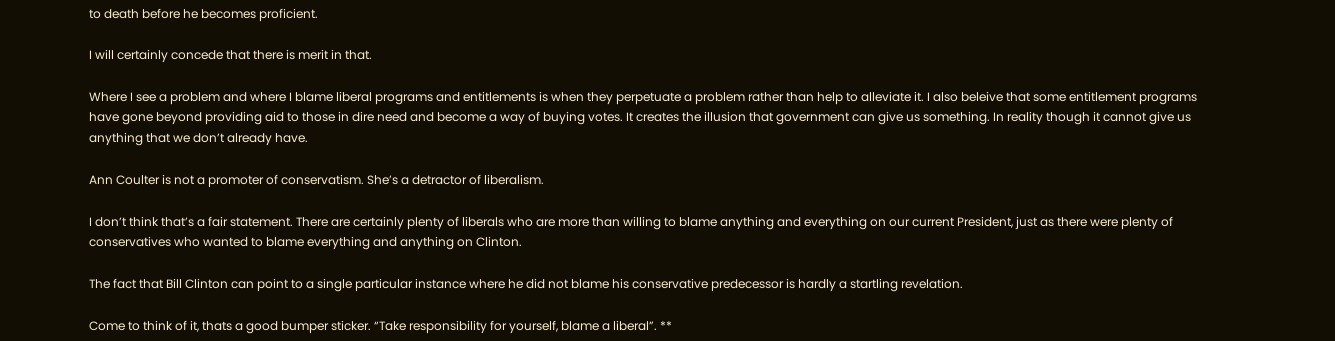to death before he becomes proficient.

I will certainly concede that there is merit in that.

Where I see a problem and where I blame liberal programs and entitlements is when they perpetuate a problem rather than help to alleviate it. I also beleive that some entitlement programs have gone beyond providing aid to those in dire need and become a way of buying votes. It creates the illusion that government can give us something. In reality though it cannot give us anything that we don’t already have.

Ann Coulter is not a promoter of conservatism. She’s a detractor of liberalism.

I don’t think that’s a fair statement. There are certainly plenty of liberals who are more than willing to blame anything and everything on our current President, just as there were plenty of conservatives who wanted to blame everything and anything on Clinton.

The fact that Bill Clinton can point to a single particular instance where he did not blame his conservative predecessor is hardly a startling revelation.

Come to think of it, thats a good bumper sticker. “Take responsibility for yourself, blame a liberal”. **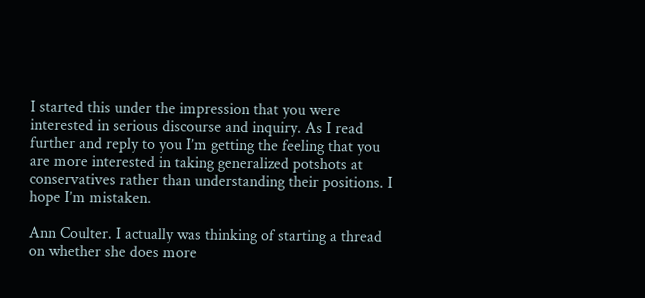I started this under the impression that you were interested in serious discourse and inquiry. As I read further and reply to you I’m getting the feeling that you are more interested in taking generalized potshots at conservatives rather than understanding their positions. I hope I’m mistaken.

Ann Coulter. I actually was thinking of starting a thread on whether she does more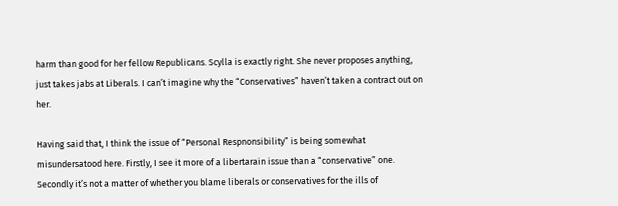harm than good for her fellow Republicans. Scylla is exactly right. She never proposes anything, just takes jabs at Liberals. I can’t imagine why the “Conservatives” haven’t taken a contract out on her.

Having said that, I think the issue of “Personal Respnonsibility” is being somewhat misundersatood here. Firstly, I see it more of a libertarain issue than a “conservative” one. Secondly it’s not a matter of whether you blame liberals or conservatives for the ills of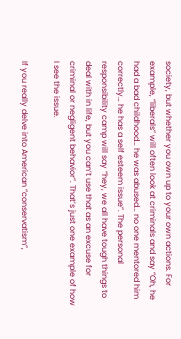society, but whether you own up to your own actions. For example, “liberals” will often look at criminals and say “Oh, he had a bad childhood… he was abused… no one mentored him correctly… he has a self esteem issue”. The personal responsibility camp will say “hey, we all have tough things to deal with in life, but you can’t use that as an excuse for criminal or negligent behavior”. That’s just one example of how I see the issue.

If you really delve into American “conservatism”,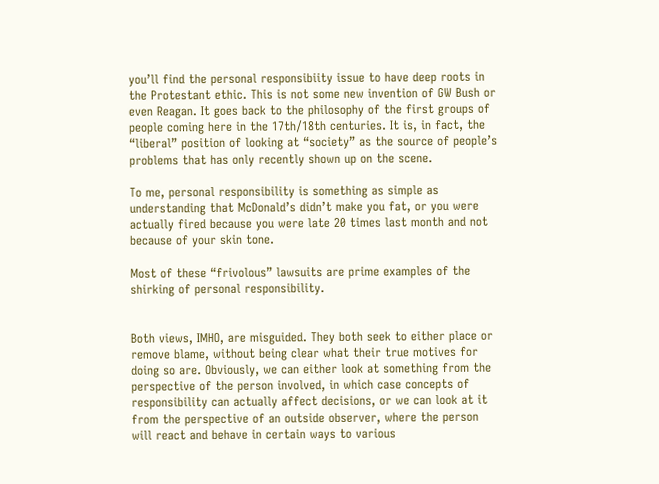you’ll find the personal responsibiity issue to have deep roots in the Protestant ethic. This is not some new invention of GW Bush or even Reagan. It goes back to the philosophy of the first groups of people coming here in the 17th/18th centuries. It is, in fact, the “liberal” position of looking at “society” as the source of people’s problems that has only recently shown up on the scene.

To me, personal responsibility is something as simple as understanding that McDonald’s didn’t make you fat, or you were actually fired because you were late 20 times last month and not because of your skin tone.

Most of these “frivolous” lawsuits are prime examples of the shirking of personal responsibility.


Both views, IMHO, are misguided. They both seek to either place or remove blame, without being clear what their true motives for doing so are. Obviously, we can either look at something from the perspective of the person involved, in which case concepts of responsibility can actually affect decisions, or we can look at it from the perspective of an outside observer, where the person will react and behave in certain ways to various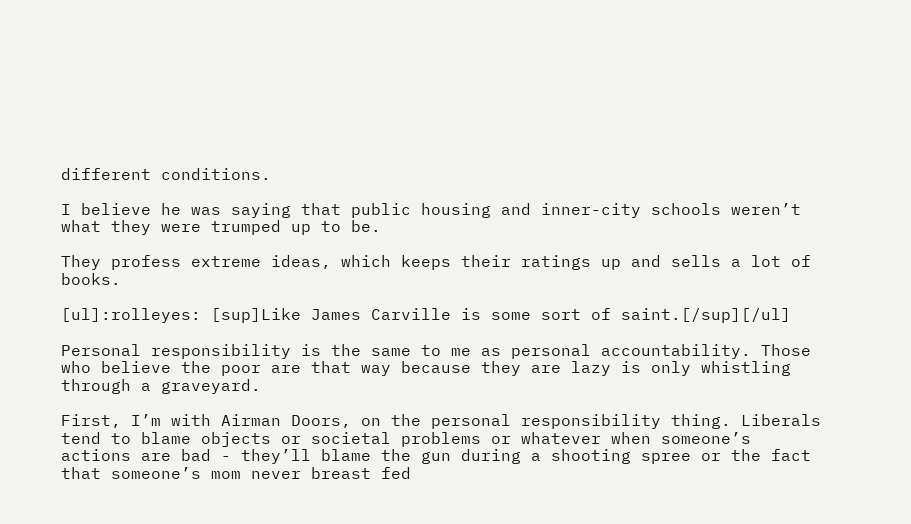different conditions.

I believe he was saying that public housing and inner-city schools weren’t what they were trumped up to be.

They profess extreme ideas, which keeps their ratings up and sells a lot of books.

[ul]:rolleyes: [sup]Like James Carville is some sort of saint.[/sup][/ul]

Personal responsibility is the same to me as personal accountability. Those who believe the poor are that way because they are lazy is only whistling through a graveyard.

First, I’m with Airman Doors, on the personal responsibility thing. Liberals tend to blame objects or societal problems or whatever when someone’s actions are bad - they’ll blame the gun during a shooting spree or the fact that someone’s mom never breast fed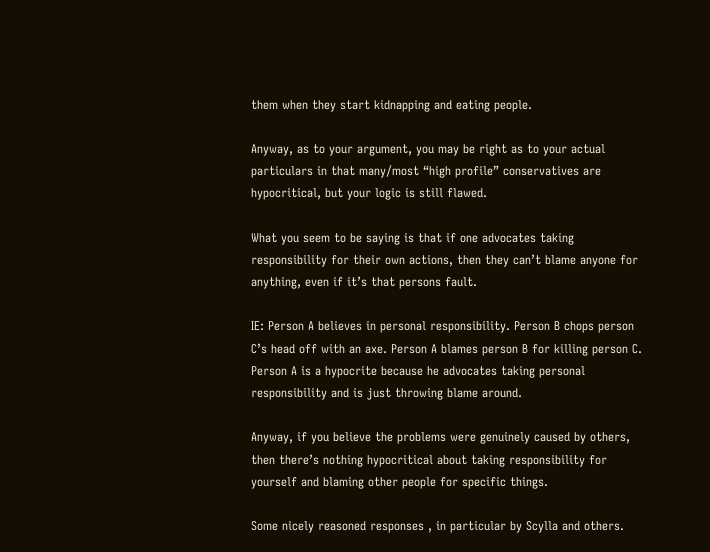them when they start kidnapping and eating people.

Anyway, as to your argument, you may be right as to your actual particulars in that many/most “high profile” conservatives are hypocritical, but your logic is still flawed.

What you seem to be saying is that if one advocates taking responsibility for their own actions, then they can’t blame anyone for anything, even if it’s that persons fault.

IE: Person A believes in personal responsibility. Person B chops person C’s head off with an axe. Person A blames person B for killing person C. Person A is a hypocrite because he advocates taking personal responsibility and is just throwing blame around.

Anyway, if you believe the problems were genuinely caused by others, then there’s nothing hypocritical about taking responsibility for yourself and blaming other people for specific things.

Some nicely reasoned responses , in particular by Scylla and others.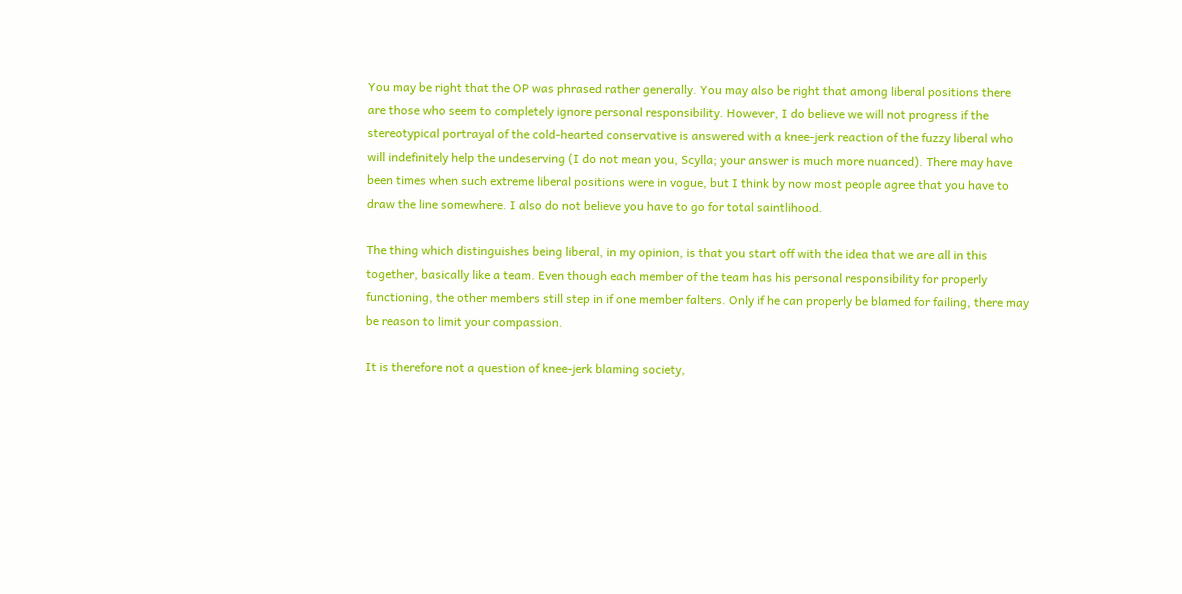You may be right that the OP was phrased rather generally. You may also be right that among liberal positions there are those who seem to completely ignore personal responsibility. However, I do believe we will not progress if the stereotypical portrayal of the cold-hearted conservative is answered with a knee-jerk reaction of the fuzzy liberal who will indefinitely help the undeserving (I do not mean you, Scylla; your answer is much more nuanced). There may have been times when such extreme liberal positions were in vogue, but I think by now most people agree that you have to draw the line somewhere. I also do not believe you have to go for total saintlihood.

The thing which distinguishes being liberal, in my opinion, is that you start off with the idea that we are all in this together, basically like a team. Even though each member of the team has his personal responsibility for properly functioning, the other members still step in if one member falters. Only if he can properly be blamed for failing, there may be reason to limit your compassion.

It is therefore not a question of knee-jerk blaming society,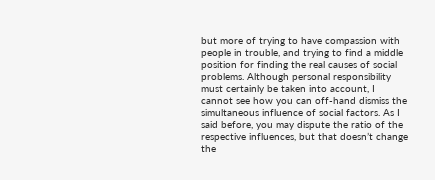but more of trying to have compassion with people in trouble, and trying to find a middle position for finding the real causes of social problems. Although personal responsibility must certainly be taken into account, I cannot see how you can off-hand dismiss the simultaneous influence of social factors. As I said before, you may dispute the ratio of the respective influences, but that doesn’t change the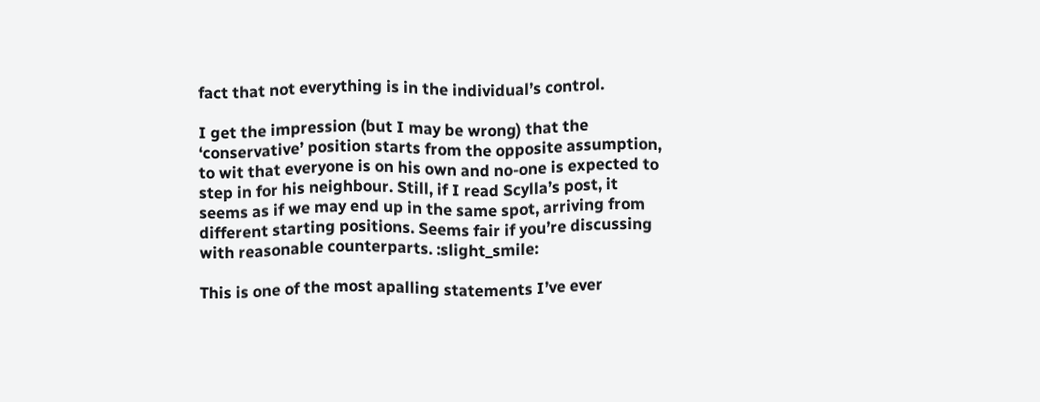fact that not everything is in the individual’s control.

I get the impression (but I may be wrong) that the ‘conservative’ position starts from the opposite assumption, to wit that everyone is on his own and no-one is expected to step in for his neighbour. Still, if I read Scylla’s post, it seems as if we may end up in the same spot, arriving from different starting positions. Seems fair if you’re discussing with reasonable counterparts. :slight_smile:

This is one of the most apalling statements I’ve ever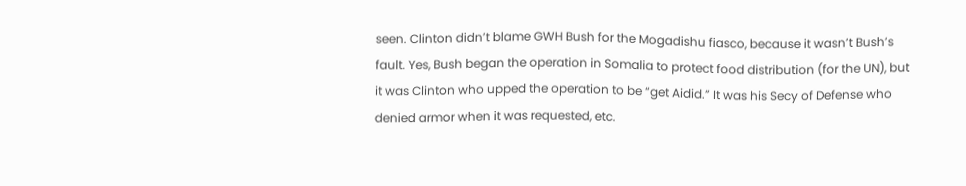seen. Clinton didn’t blame GWH Bush for the Mogadishu fiasco, because it wasn’t Bush’s fault. Yes, Bush began the operation in Somalia to protect food distribution (for the UN), but it was Clinton who upped the operation to be “get Aidid.” It was his Secy of Defense who denied armor when it was requested, etc.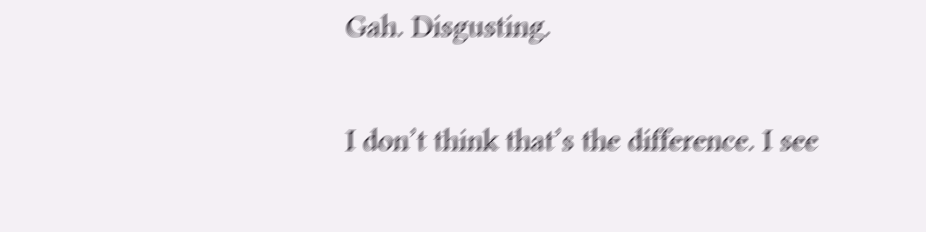Gah. Disgusting.

I don’t think that’s the difference. I see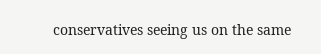conservatives seeing us on the same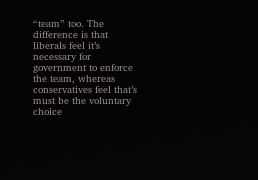“team” too. The difference is that liberals feel it’s necessary for government to enforce the team, whereas conservatives feel that’s must be the voluntary choice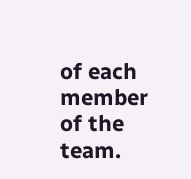of each member of the team.